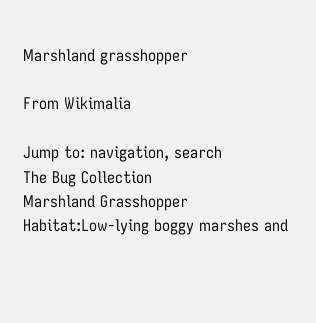Marshland grasshopper

From Wikimalia

Jump to: navigation, search
The Bug Collection
Marshland Grasshopper
Habitat:Low-lying boggy marshes and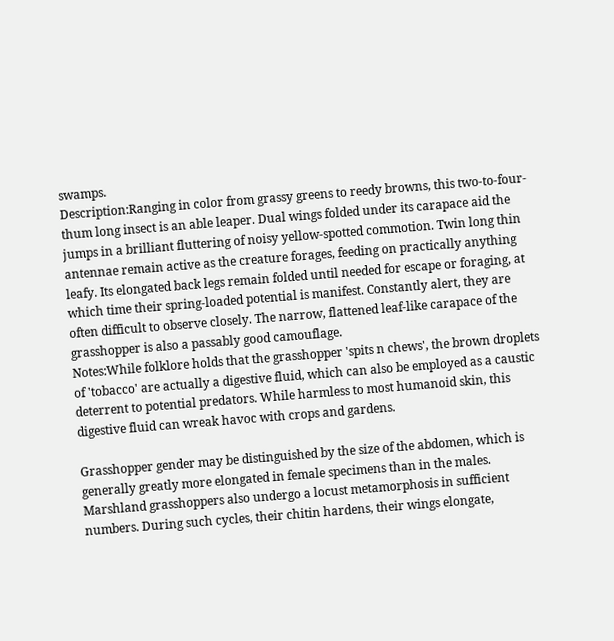swamps.
Description:Ranging in color from grassy greens to reedy browns, this two-to-four-thum long insect is an able leaper. Dual wings folded under its carapace aid the jumps in a brilliant fluttering of noisy yellow-spotted commotion. Twin long thin antennae remain active as the creature forages, feeding on practically anything leafy. Its elongated back legs remain folded until needed for escape or foraging, at which time their spring-loaded potential is manifest. Constantly alert, they are often difficult to observe closely. The narrow, flattened leaf-like carapace of the grasshopper is also a passably good camouflage.
Notes:While folklore holds that the grasshopper 'spits n chews', the brown droplets of 'tobacco' are actually a digestive fluid, which can also be employed as a caustic deterrent to potential predators. While harmless to most humanoid skin, this digestive fluid can wreak havoc with crops and gardens.

Grasshopper gender may be distinguished by the size of the abdomen, which is generally greatly more elongated in female specimens than in the males. Marshland grasshoppers also undergo a locust metamorphosis in sufficient numbers. During such cycles, their chitin hardens, their wings elongate,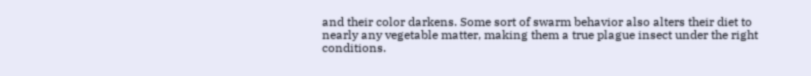and their color darkens. Some sort of swarm behavior also alters their diet to nearly any vegetable matter, making them a true plague insect under the right conditions.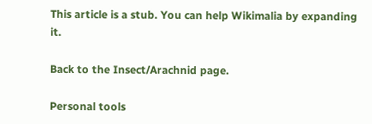This article is a stub. You can help Wikimalia by expanding it.

Back to the Insect/Arachnid page.

Personal tools